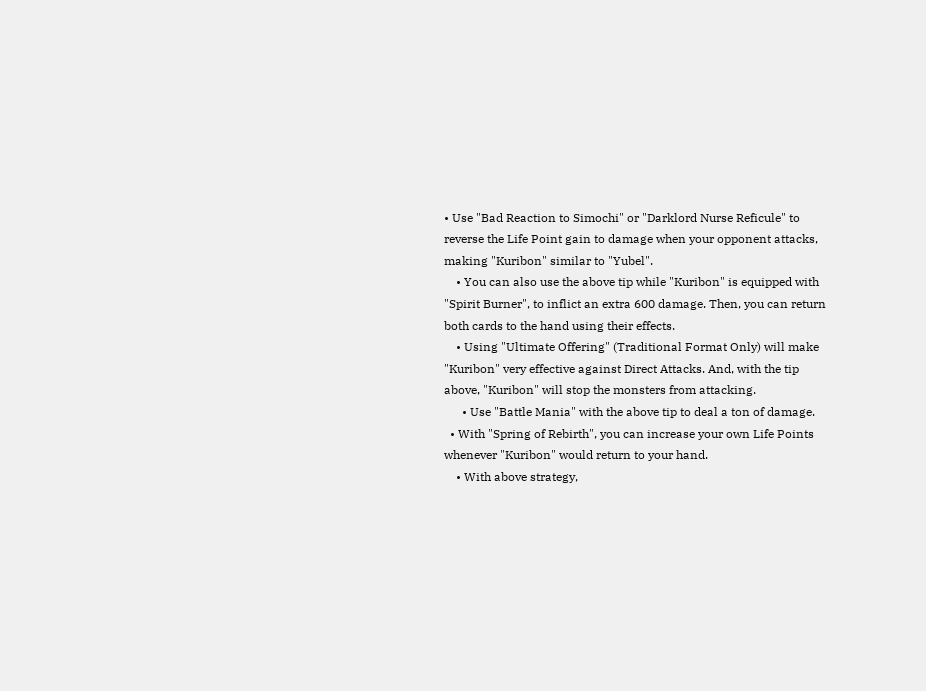• Use "Bad Reaction to Simochi" or "Darklord Nurse Reficule" to reverse the Life Point gain to damage when your opponent attacks, making "Kuribon" similar to "Yubel".
    • You can also use the above tip while "Kuribon" is equipped with "Spirit Burner", to inflict an extra 600 damage. Then, you can return both cards to the hand using their effects.
    • Using "Ultimate Offering" (Traditional Format Only) will make "Kuribon" very effective against Direct Attacks. And, with the tip above, "Kuribon" will stop the monsters from attacking.
      • Use "Battle Mania" with the above tip to deal a ton of damage.
  • With "Spring of Rebirth", you can increase your own Life Points whenever "Kuribon" would return to your hand.
    • With above strategy,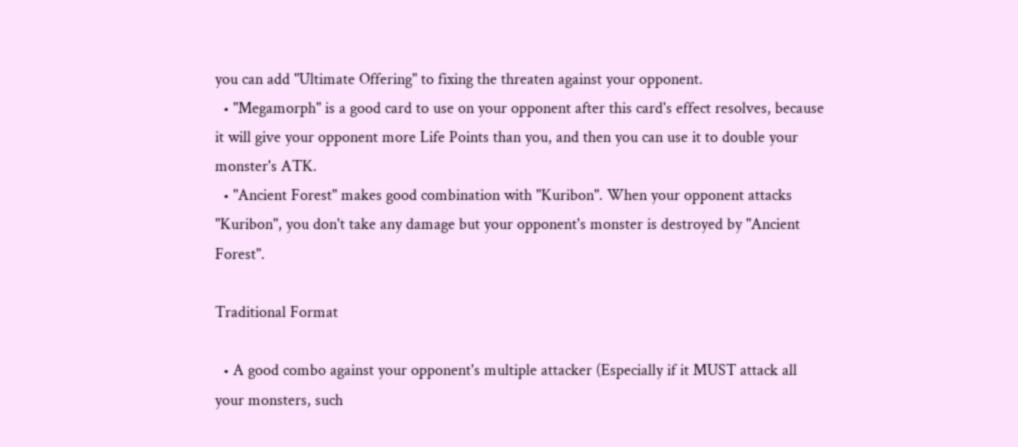you can add "Ultimate Offering" to fixing the threaten against your opponent.
  • "Megamorph" is a good card to use on your opponent after this card's effect resolves, because it will give your opponent more Life Points than you, and then you can use it to double your monster's ATK.
  • "Ancient Forest" makes good combination with "Kuribon". When your opponent attacks "Kuribon", you don't take any damage but your opponent's monster is destroyed by "Ancient Forest".

Traditional Format

  • A good combo against your opponent's multiple attacker (Especially if it MUST attack all your monsters, such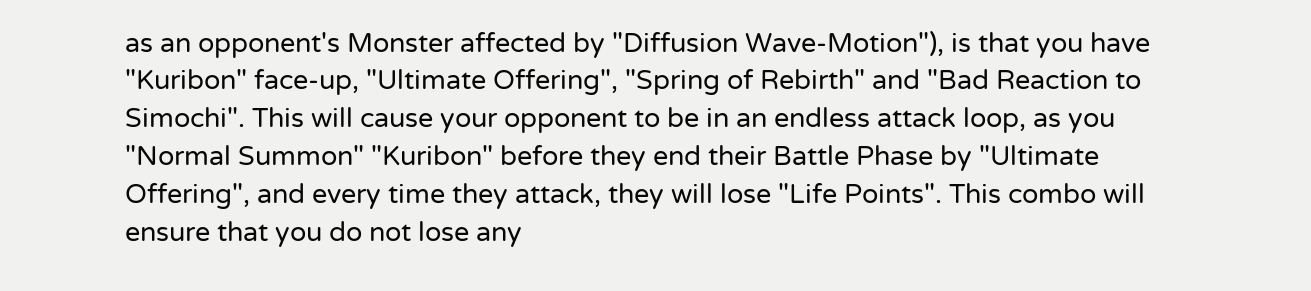as an opponent's Monster affected by "Diffusion Wave-Motion"), is that you have "Kuribon" face-up, "Ultimate Offering", "Spring of Rebirth" and "Bad Reaction to Simochi". This will cause your opponent to be in an endless attack loop, as you "Normal Summon" "Kuribon" before they end their Battle Phase by "Ultimate Offering", and every time they attack, they will lose "Life Points". This combo will ensure that you do not lose any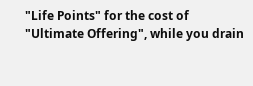"Life Points" for the cost of "Ultimate Offering", while you drain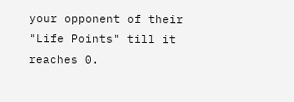your opponent of their "Life Points" till it reaches 0.